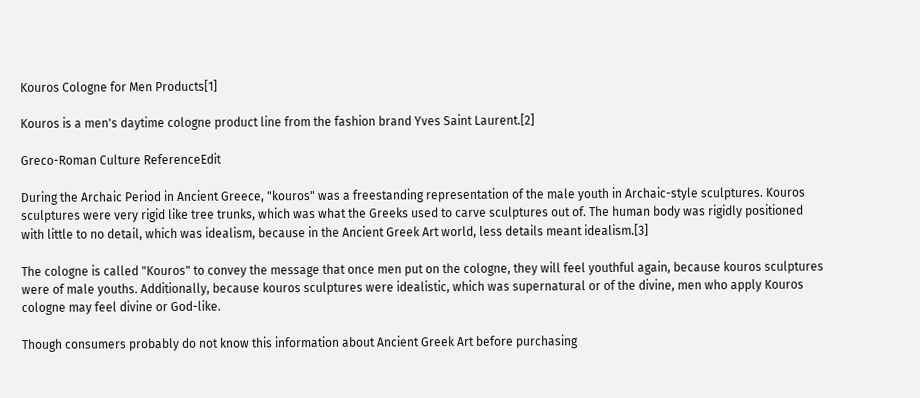Kouros Cologne for Men Products[1]

Kouros is a men's daytime cologne product line from the fashion brand Yves Saint Laurent.[2]

Greco-Roman Culture ReferenceEdit

During the Archaic Period in Ancient Greece, "kouros" was a freestanding representation of the male youth in Archaic-style sculptures. Kouros sculptures were very rigid like tree trunks, which was what the Greeks used to carve sculptures out of. The human body was rigidly positioned with little to no detail, which was idealism, because in the Ancient Greek Art world, less details meant idealism.[3]

The cologne is called "Kouros" to convey the message that once men put on the cologne, they will feel youthful again, because kouros sculptures were of male youths. Additionally, because kouros sculptures were idealistic, which was supernatural or of the divine, men who apply Kouros cologne may feel divine or God-like.

Though consumers probably do not know this information about Ancient Greek Art before purchasing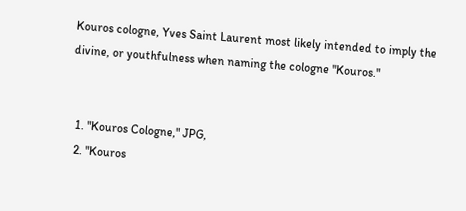Kouros cologne, Yves Saint Laurent most likely intended to imply the divine, or youthfulness when naming the cologne "Kouros."


  1. "Kouros Cologne," JPG,
  2. "Kouros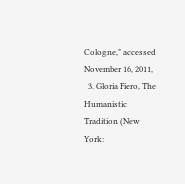Cologne," accessed November 16, 2011,
  3. Gloria Fiero, The Humanistic Tradition (New York: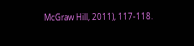McGraw Hill, 2011), 117-118.